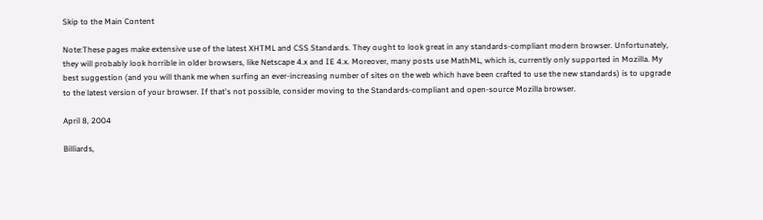Skip to the Main Content

Note:These pages make extensive use of the latest XHTML and CSS Standards. They ought to look great in any standards-compliant modern browser. Unfortunately, they will probably look horrible in older browsers, like Netscape 4.x and IE 4.x. Moreover, many posts use MathML, which is, currently only supported in Mozilla. My best suggestion (and you will thank me when surfing an ever-increasing number of sites on the web which have been crafted to use the new standards) is to upgrade to the latest version of your browser. If that's not possible, consider moving to the Standards-compliant and open-source Mozilla browser.

April 8, 2004

Billiards,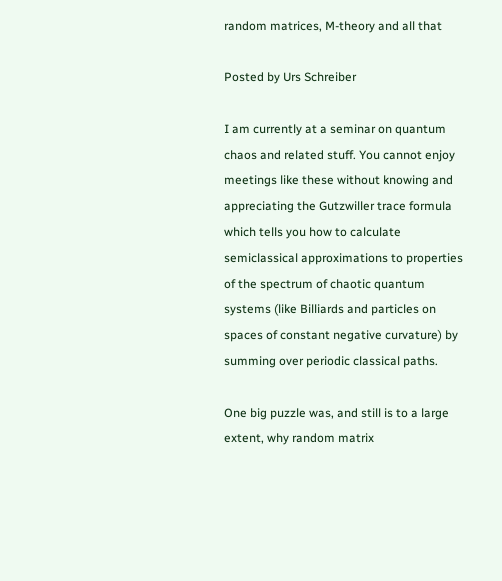random matrices, M-theory and all that

Posted by Urs Schreiber

I am currently at a seminar on quantum chaos and related stuff. You cannot enjoy meetings like these without knowing and appreciating the Gutzwiller trace formula which tells you how to calculate semiclassical approximations to properties of the spectrum of chaotic quantum systems (like Billiards and particles on spaces of constant negative curvature) by summing over periodic classical paths.

One big puzzle was, and still is to a large extent, why random matrix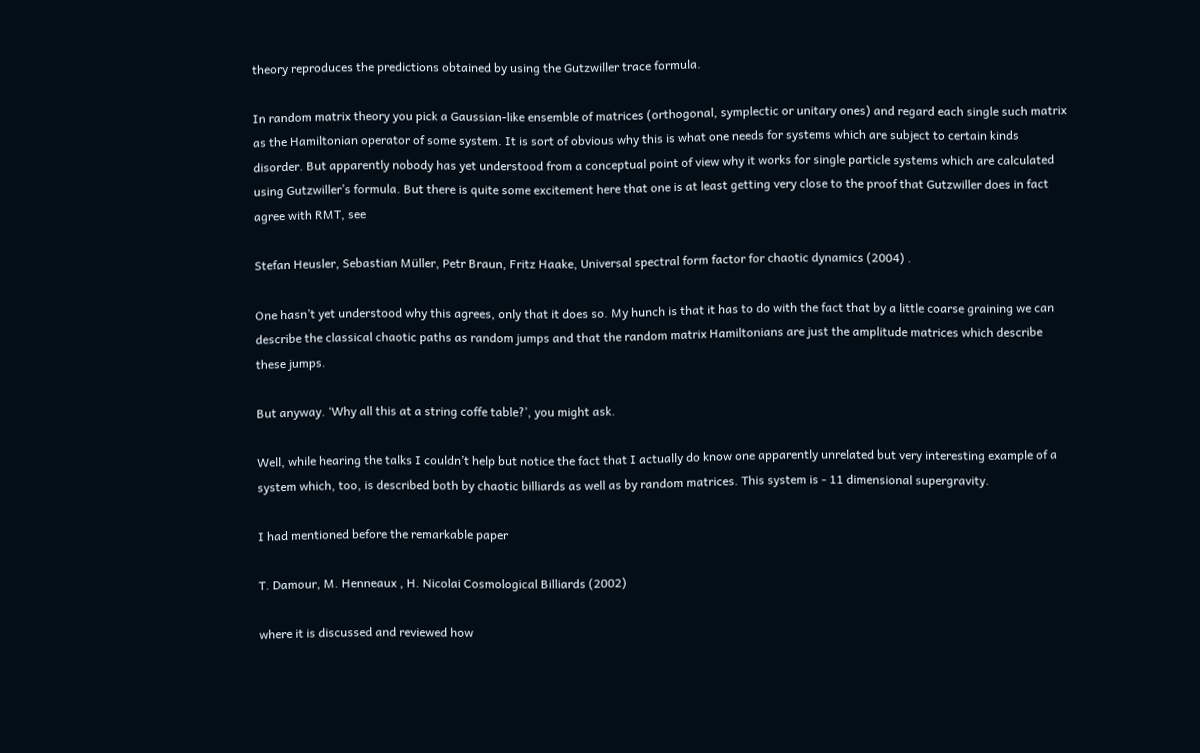theory reproduces the predictions obtained by using the Gutzwiller trace formula.

In random matrix theory you pick a Gaussian-like ensemble of matrices (orthogonal, symplectic or unitary ones) and regard each single such matrix as the Hamiltonian operator of some system. It is sort of obvious why this is what one needs for systems which are subject to certain kinds disorder. But apparently nobody has yet understood from a conceptual point of view why it works for single particle systems which are calculated using Gutzwiller’s formula. But there is quite some excitement here that one is at least getting very close to the proof that Gutzwiller does in fact agree with RMT, see

Stefan Heusler, Sebastian Müller, Petr Braun, Fritz Haake, Universal spectral form factor for chaotic dynamics (2004) .

One hasn’t yet understood why this agrees, only that it does so. My hunch is that it has to do with the fact that by a little coarse graining we can describe the classical chaotic paths as random jumps and that the random matrix Hamiltonians are just the amplitude matrices which describe these jumps.

But anyway. ‘Why all this at a string coffe table?’, you might ask.

Well, while hearing the talks I couldn’t help but notice the fact that I actually do know one apparently unrelated but very interesting example of a system which, too, is described both by chaotic billiards as well as by random matrices. This system is - 11 dimensional supergravity.

I had mentioned before the remarkable paper

T. Damour, M. Henneaux , H. Nicolai Cosmological Billiards (2002)

where it is discussed and reviewed how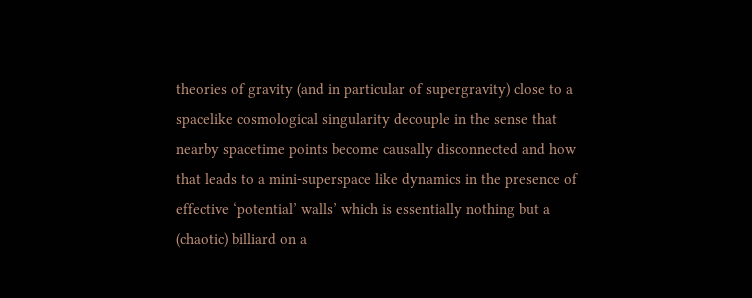theories of gravity (and in particular of supergravity) close to a spacelike cosmological singularity decouple in the sense that nearby spacetime points become causally disconnected and how that leads to a mini-superspace like dynamics in the presence of effective ‘potential’ walls’ which is essentially nothing but a (chaotic) billiard on a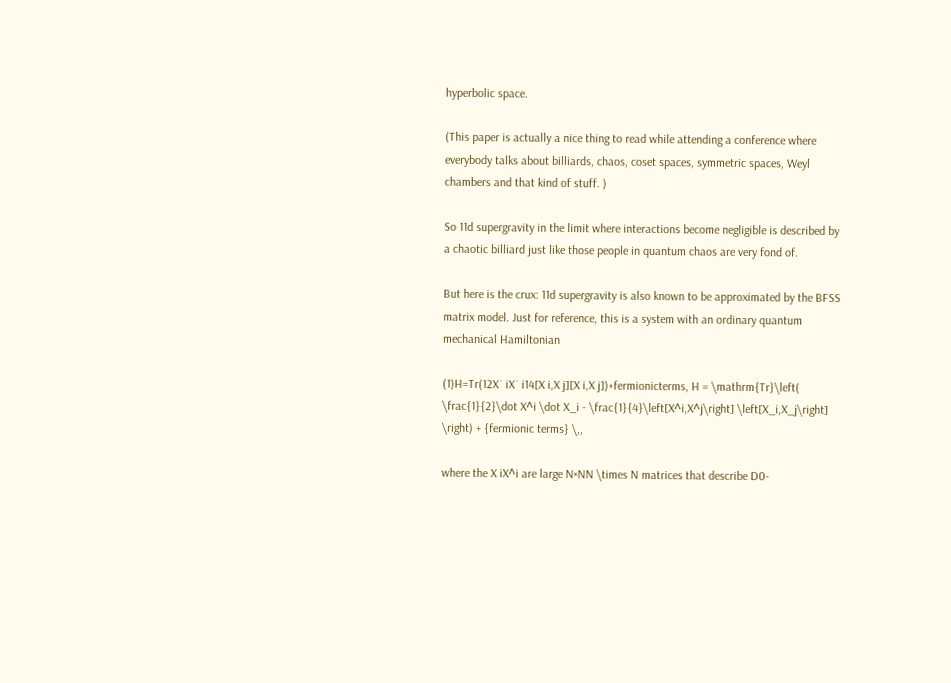hyperbolic space.

(This paper is actually a nice thing to read while attending a conference where everybody talks about billiards, chaos, coset spaces, symmetric spaces, Weyl chambers and that kind of stuff. )

So 11d supergravity in the limit where interactions become negligible is described by a chaotic billiard just like those people in quantum chaos are very fond of.

But here is the crux: 11d supergravity is also known to be approximated by the BFSS matrix model. Just for reference, this is a system with an ordinary quantum mechanical Hamiltonian

(1)H=Tr(12X˙ iX˙ i14[X i,X j][X i,X j])+fermionicterms, H = \mathrm{Tr}\left( \frac{1}{2}\dot X^i \dot X_i - \frac{1}{4}\left[X^i,X^j\right] \left[X_i,X_j\right] \right) + {fermionic terms} \,,

where the X iX^i are large N×NN \times N matrices that describe D0-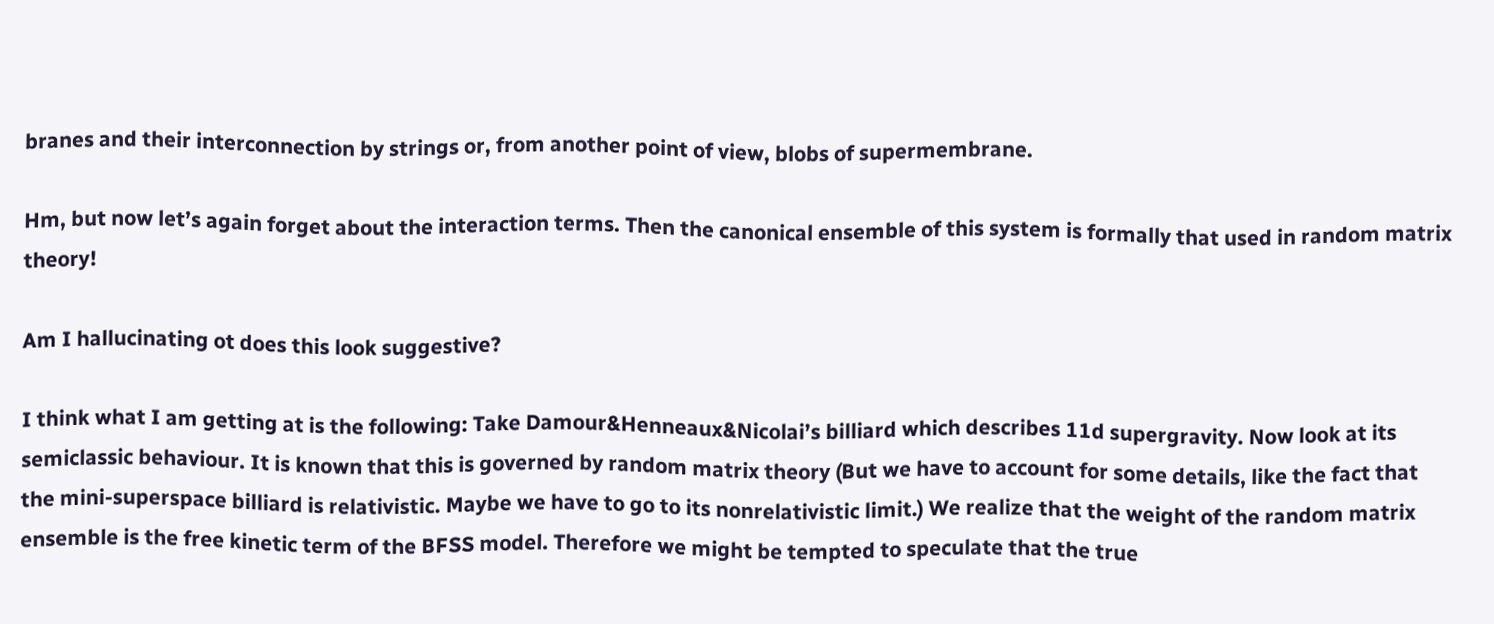branes and their interconnection by strings or, from another point of view, blobs of supermembrane.

Hm, but now let’s again forget about the interaction terms. Then the canonical ensemble of this system is formally that used in random matrix theory!

Am I hallucinating ot does this look suggestive?

I think what I am getting at is the following: Take Damour&Henneaux&Nicolai’s billiard which describes 11d supergravity. Now look at its semiclassic behaviour. It is known that this is governed by random matrix theory (But we have to account for some details, like the fact that the mini-superspace billiard is relativistic. Maybe we have to go to its nonrelativistic limit.) We realize that the weight of the random matrix ensemble is the free kinetic term of the BFSS model. Therefore we might be tempted to speculate that the true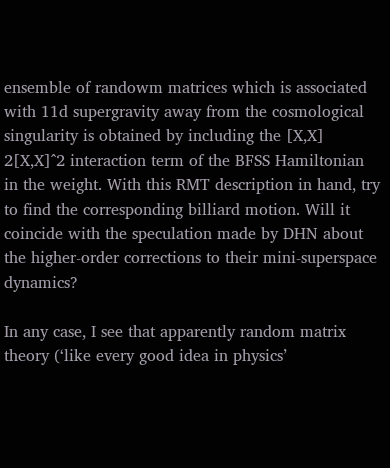ensemble of randowm matrices which is associated with 11d supergravity away from the cosmological singularity is obtained by including the [X,X] 2[X,X]^2 interaction term of the BFSS Hamiltonian in the weight. With this RMT description in hand, try to find the corresponding billiard motion. Will it coincide with the speculation made by DHN about the higher-order corrections to their mini-superspace dynamics?

In any case, I see that apparently random matrix theory (‘like every good idea in physics’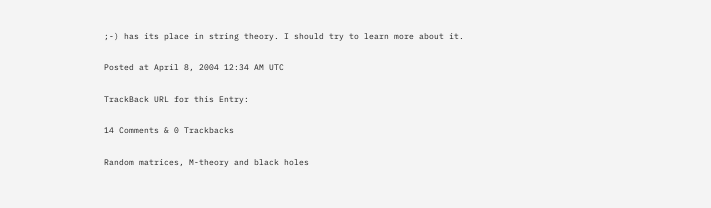;-) has its place in string theory. I should try to learn more about it.

Posted at April 8, 2004 12:34 AM UTC

TrackBack URL for this Entry:

14 Comments & 0 Trackbacks

Random matrices, M-theory and black holes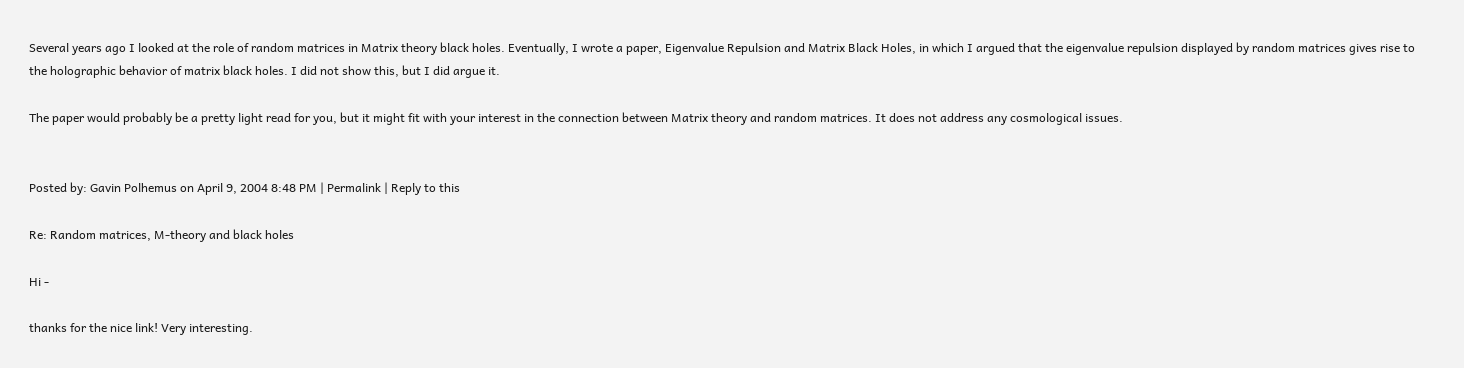Several years ago I looked at the role of random matrices in Matrix theory black holes. Eventually, I wrote a paper, Eigenvalue Repulsion and Matrix Black Holes, in which I argued that the eigenvalue repulsion displayed by random matrices gives rise to the holographic behavior of matrix black holes. I did not show this, but I did argue it.

The paper would probably be a pretty light read for you, but it might fit with your interest in the connection between Matrix theory and random matrices. It does not address any cosmological issues.


Posted by: Gavin Polhemus on April 9, 2004 8:48 PM | Permalink | Reply to this

Re: Random matrices, M-theory and black holes

Hi -

thanks for the nice link! Very interesting.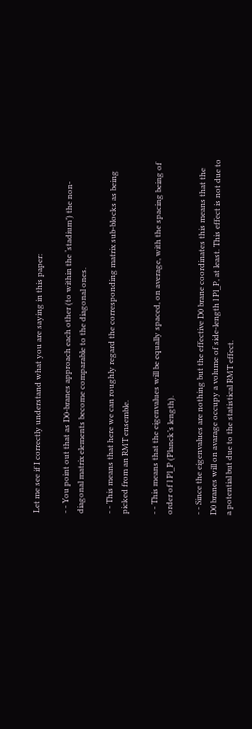Let me see if I correctly understand what you are saying in this paper:

- - You point out that as D0-branes approach each other (to within the ‘stadium’) the non-diagonal matrix elements become comparable to the diagonal ones.

- - This means that here we can roughly regard the corresponding matrix sub-blocks as being picked from an RMT ensemble.

- - This means that the eigenvalues will be equally spaced, on average, with the spacing being of order of l Pl_P (Planck’s length).

- - Since the eigenvalues are nothing but the effective D0 brane coordinates this means that the D0 branes will on avarage occupy a volume of side-length l Pl_P, at least. This effect is not due to a potential but due to the statistical RMT effect.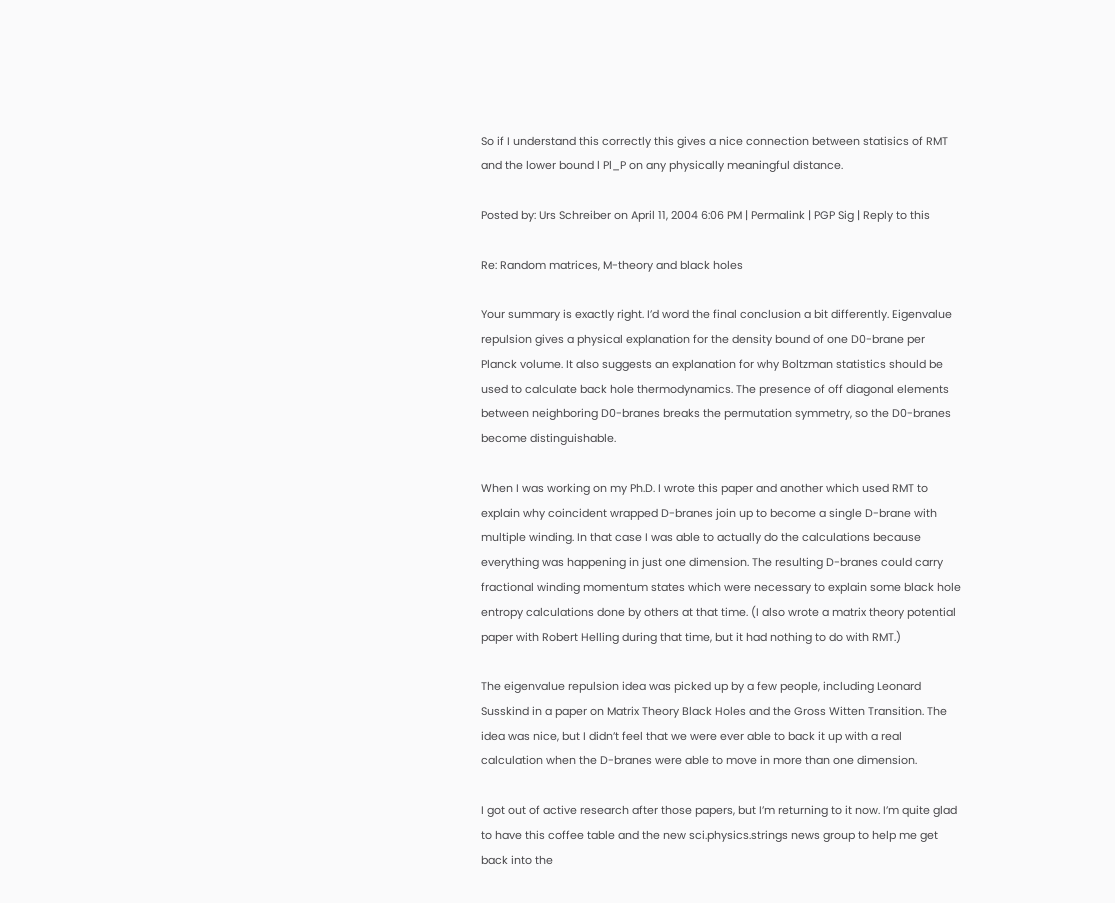So if I understand this correctly this gives a nice connection between statisics of RMT and the lower bound l Pl_P on any physically meaningful distance.

Posted by: Urs Schreiber on April 11, 2004 6:06 PM | Permalink | PGP Sig | Reply to this

Re: Random matrices, M-theory and black holes

Your summary is exactly right. I’d word the final conclusion a bit differently. Eigenvalue repulsion gives a physical explanation for the density bound of one D0-brane per Planck volume. It also suggests an explanation for why Boltzman statistics should be used to calculate back hole thermodynamics. The presence of off diagonal elements between neighboring D0-branes breaks the permutation symmetry, so the D0-branes become distinguishable.

When I was working on my Ph.D. I wrote this paper and another which used RMT to explain why coincident wrapped D-branes join up to become a single D-brane with multiple winding. In that case I was able to actually do the calculations because everything was happening in just one dimension. The resulting D-branes could carry fractional winding momentum states which were necessary to explain some black hole entropy calculations done by others at that time. (I also wrote a matrix theory potential paper with Robert Helling during that time, but it had nothing to do with RMT.)

The eigenvalue repulsion idea was picked up by a few people, including Leonard Susskind in a paper on Matrix Theory Black Holes and the Gross Witten Transition. The idea was nice, but I didn’t feel that we were ever able to back it up with a real calculation when the D-branes were able to move in more than one dimension.

I got out of active research after those papers, but I’m returning to it now. I’m quite glad to have this coffee table and the new sci.physics.strings news group to help me get back into the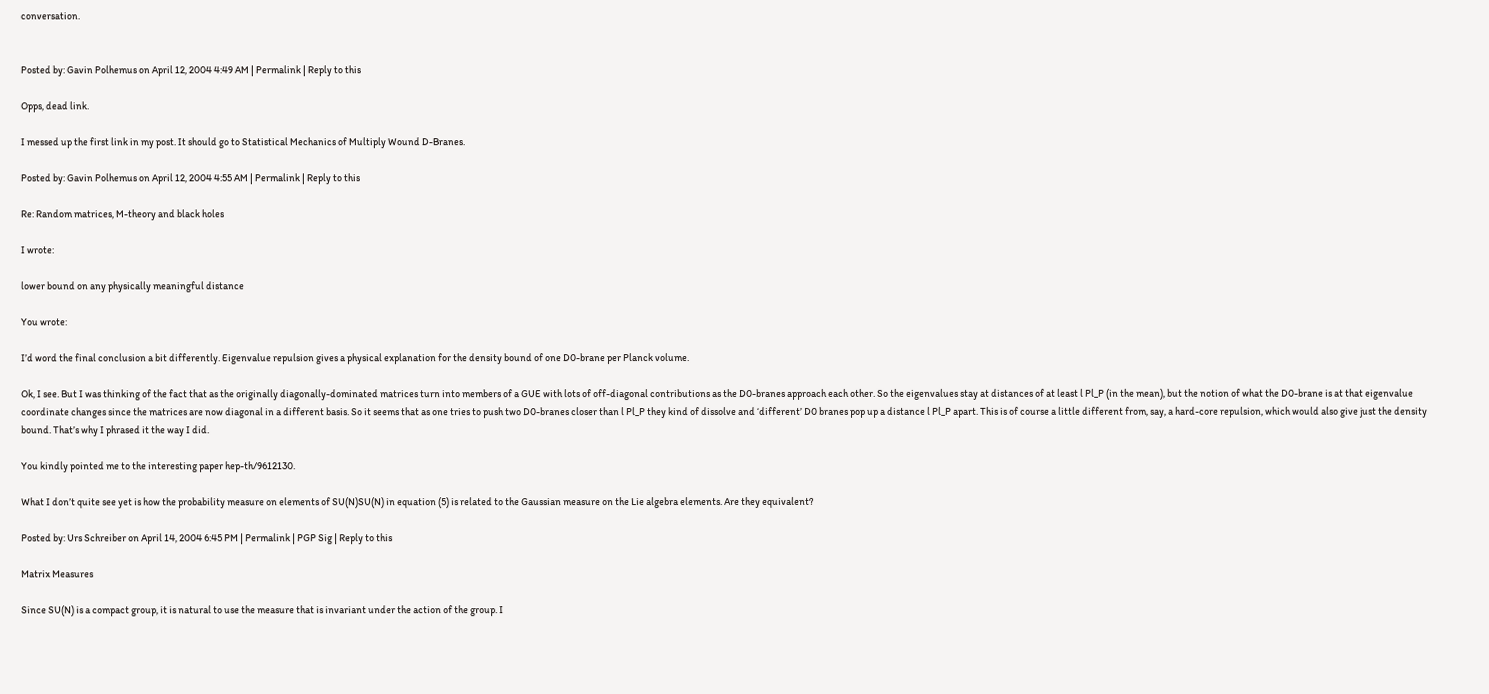conversation.


Posted by: Gavin Polhemus on April 12, 2004 4:49 AM | Permalink | Reply to this

Opps, dead link.

I messed up the first link in my post. It should go to Statistical Mechanics of Multiply Wound D-Branes.

Posted by: Gavin Polhemus on April 12, 2004 4:55 AM | Permalink | Reply to this

Re: Random matrices, M-theory and black holes

I wrote:

lower bound on any physically meaningful distance

You wrote:

I’d word the final conclusion a bit differently. Eigenvalue repulsion gives a physical explanation for the density bound of one D0-brane per Planck volume.

Ok, I see. But I was thinking of the fact that as the originally diagonally-dominated matrices turn into members of a GUE with lots of off-diagonal contributions as the D0-branes approach each other. So the eigenvalues stay at distances of at least l Pl_P (in the mean), but the notion of what the D0-brane is at that eigenvalue coordinate changes since the matrices are now diagonal in a different basis. So it seems that as one tries to push two D0-branes closer than l Pl_P they kind of dissolve and ‘different’ D0 branes pop up a distance l Pl_P apart. This is of course a little different from, say, a hard-core repulsion, which would also give just the density bound. That’s why I phrased it the way I did.

You kindly pointed me to the interesting paper hep-th/9612130.

What I don’t quite see yet is how the probability measure on elements of SU(N)SU(N) in equation (5) is related to the Gaussian measure on the Lie algebra elements. Are they equivalent?

Posted by: Urs Schreiber on April 14, 2004 6:45 PM | Permalink | PGP Sig | Reply to this

Matrix Measures

Since SU(N) is a compact group, it is natural to use the measure that is invariant under the action of the group. I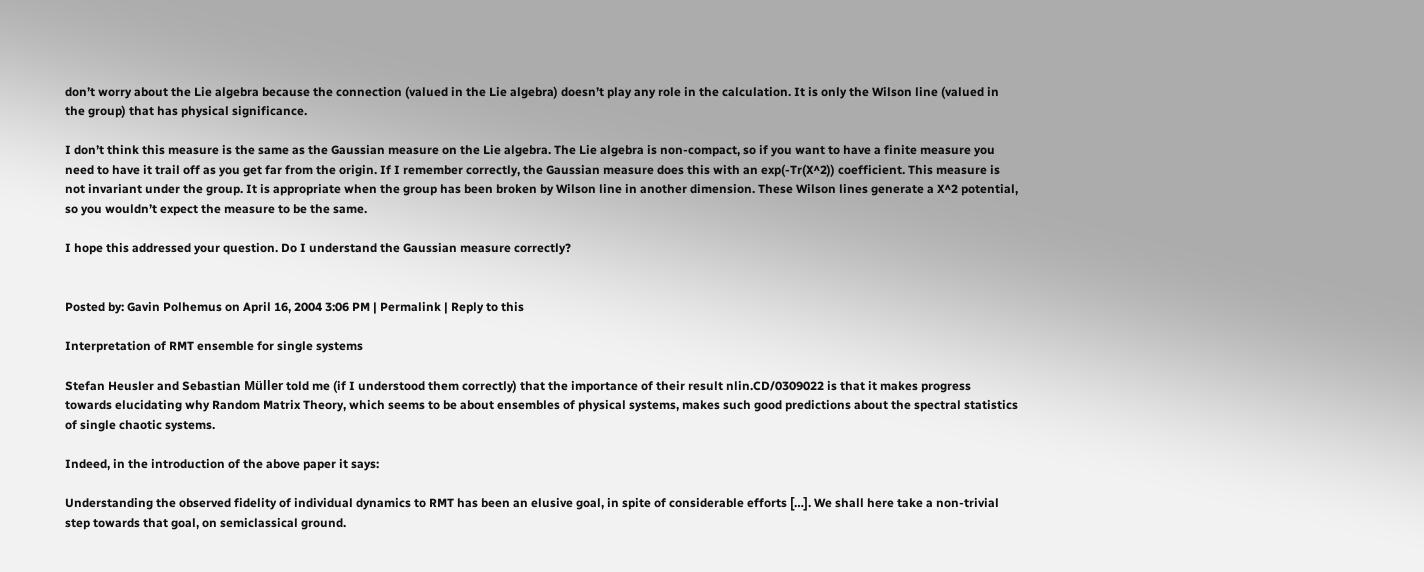don’t worry about the Lie algebra because the connection (valued in the Lie algebra) doesn’t play any role in the calculation. It is only the Wilson line (valued in the group) that has physical significance.

I don’t think this measure is the same as the Gaussian measure on the Lie algebra. The Lie algebra is non-compact, so if you want to have a finite measure you need to have it trail off as you get far from the origin. If I remember correctly, the Gaussian measure does this with an exp(-Tr(X^2)) coefficient. This measure is not invariant under the group. It is appropriate when the group has been broken by Wilson line in another dimension. These Wilson lines generate a X^2 potential, so you wouldn’t expect the measure to be the same.

I hope this addressed your question. Do I understand the Gaussian measure correctly?


Posted by: Gavin Polhemus on April 16, 2004 3:06 PM | Permalink | Reply to this

Interpretation of RMT ensemble for single systems

Stefan Heusler and Sebastian Müller told me (if I understood them correctly) that the importance of their result nlin.CD/0309022 is that it makes progress towards elucidating why Random Matrix Theory, which seems to be about ensembles of physical systems, makes such good predictions about the spectral statistics of single chaotic systems.

Indeed, in the introduction of the above paper it says:

Understanding the observed fidelity of individual dynamics to RMT has been an elusive goal, in spite of considerable efforts […]. We shall here take a non-trivial step towards that goal, on semiclassical ground.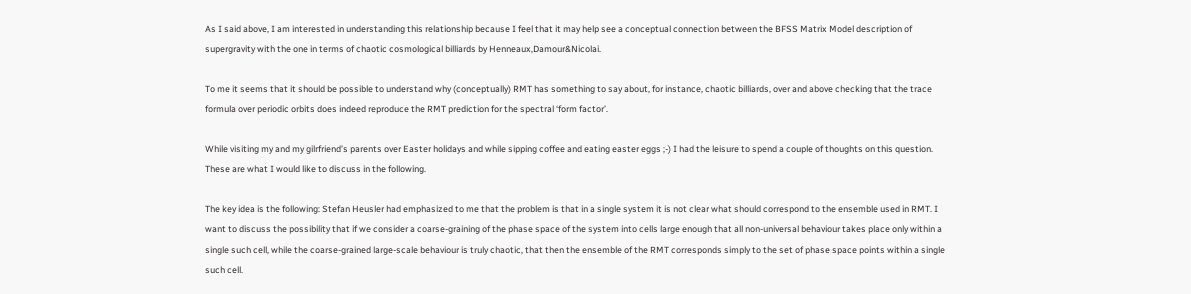As I said above, I am interested in understanding this relationship because I feel that it may help see a conceptual connection between the BFSS Matrix Model description of supergravity with the one in terms of chaotic cosmological billiards by Henneaux,Damour&Nicolai.

To me it seems that it should be possible to understand why (conceptually) RMT has something to say about, for instance, chaotic billiards, over and above checking that the trace formula over periodic orbits does indeed reproduce the RMT prediction for the spectral ‘form factor’.

While visiting my and my gilrfriend’s parents over Easter holidays and while sipping coffee and eating easter eggs ;-) I had the leisure to spend a couple of thoughts on this question. These are what I would like to discuss in the following.

The key idea is the following: Stefan Heusler had emphasized to me that the problem is that in a single system it is not clear what should correspond to the ensemble used in RMT. I want to discuss the possibility that if we consider a coarse-graining of the phase space of the system into cells large enough that all non-universal behaviour takes place only within a single such cell, while the coarse-grained large-scale behaviour is truly chaotic, that then the ensemble of the RMT corresponds simply to the set of phase space points within a single such cell.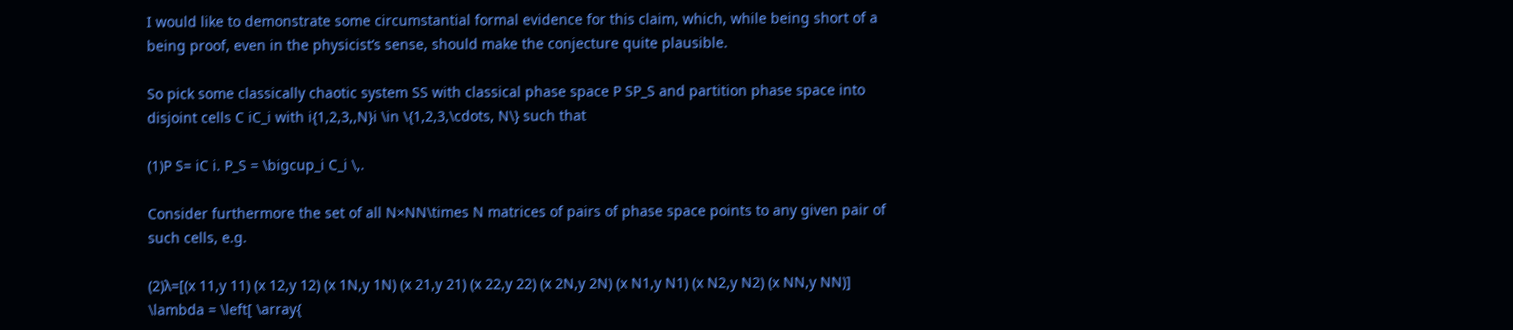I would like to demonstrate some circumstantial formal evidence for this claim, which, while being short of a being proof, even in the physicist’s sense, should make the conjecture quite plausible.

So pick some classically chaotic system SS with classical phase space P SP_S and partition phase space into disjoint cells C iC_i with i{1,2,3,,N}i \in \{1,2,3,\cdots, N\} such that

(1)P S= iC i. P_S = \bigcup_i C_i \,.

Consider furthermore the set of all N×NN\times N matrices of pairs of phase space points to any given pair of such cells, e.g.

(2)λ=[(x 11,y 11) (x 12,y 12) (x 1N,y 1N) (x 21,y 21) (x 22,y 22) (x 2N,y 2N) (x N1,y N1) (x N2,y N2) (x NN,y NN)] \lambda = \left[ \array{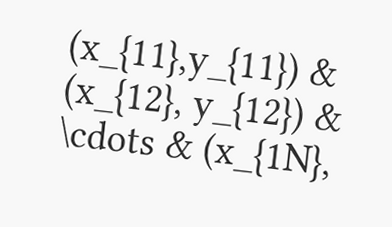(x_{11},y_{11}) & (x_{12}, y_{12}) & \cdots & (x_{1N},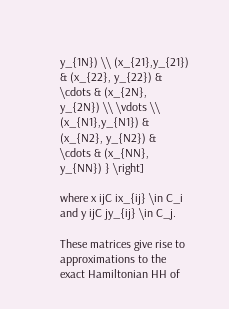y_{1N}) \\ (x_{21},y_{21}) & (x_{22}, y_{22}) & \cdots & (x_{2N}, y_{2N}) \\ \vdots \\ (x_{N1},y_{N1}) & (x_{N2}, y_{N2}) & \cdots & (x_{NN}, y_{NN}) } \right]

where x ijC ix_{ij} \in C_i and y ijC jy_{ij} \in C_j.

These matrices give rise to approximations to the exact Hamiltonian HH of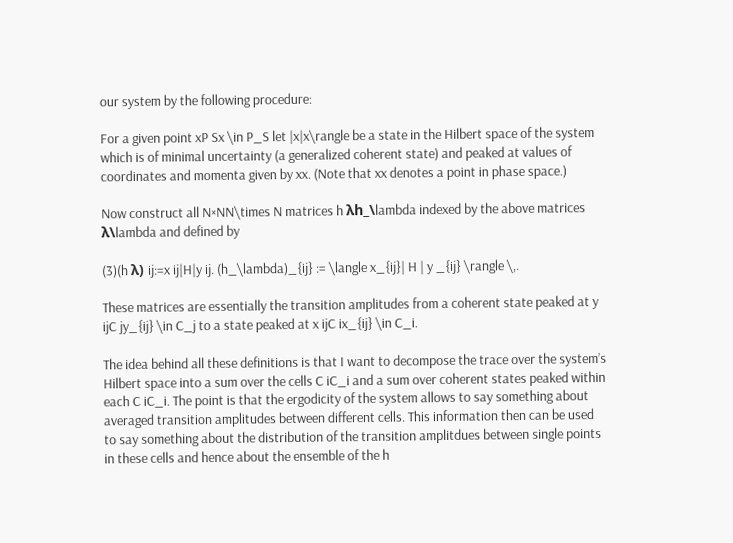our system by the following procedure:

For a given point xP Sx \in P_S let |x|x\rangle be a state in the Hilbert space of the system which is of minimal uncertainty (a generalized coherent state) and peaked at values of coordinates and momenta given by xx. (Note that xx denotes a point in phase space.)

Now construct all N×NN\times N matrices h λh_\lambda indexed by the above matrices λ\lambda and defined by

(3)(h λ) ij:=x ij|H|y ij. (h_\lambda)_{ij} := \langle x_{ij}| H | y _{ij} \rangle \,.

These matrices are essentially the transition amplitudes from a coherent state peaked at y ijC jy_{ij} \in C_j to a state peaked at x ijC ix_{ij} \in C_i.

The idea behind all these definitions is that I want to decompose the trace over the system’s Hilbert space into a sum over the cells C iC_i and a sum over coherent states peaked within each C iC_i. The point is that the ergodicity of the system allows to say something about averaged transition amplitudes between different cells. This information then can be used to say something about the distribution of the transition amplitdues between single points in these cells and hence about the ensemble of the h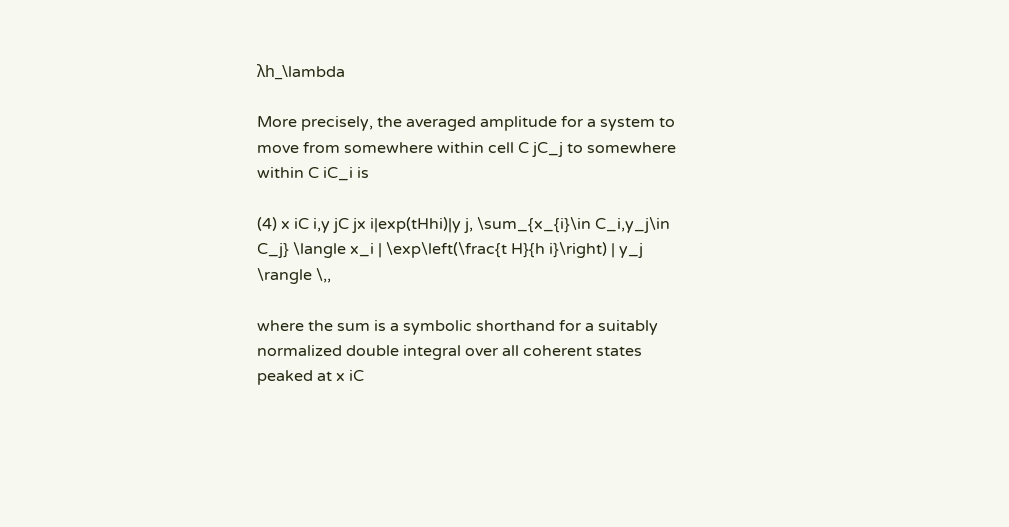λh_\lambda

More precisely, the averaged amplitude for a system to move from somewhere within cell C jC_j to somewhere within C iC_i is

(4) x iC i,y jC jx i|exp(tHhi)|y j, \sum_{x_{i}\in C_i,y_j\in C_j} \langle x_i | \exp\left(\frac{t H}{h i}\right) | y_j \rangle \,,

where the sum is a symbolic shorthand for a suitably normalized double integral over all coherent states peaked at x iC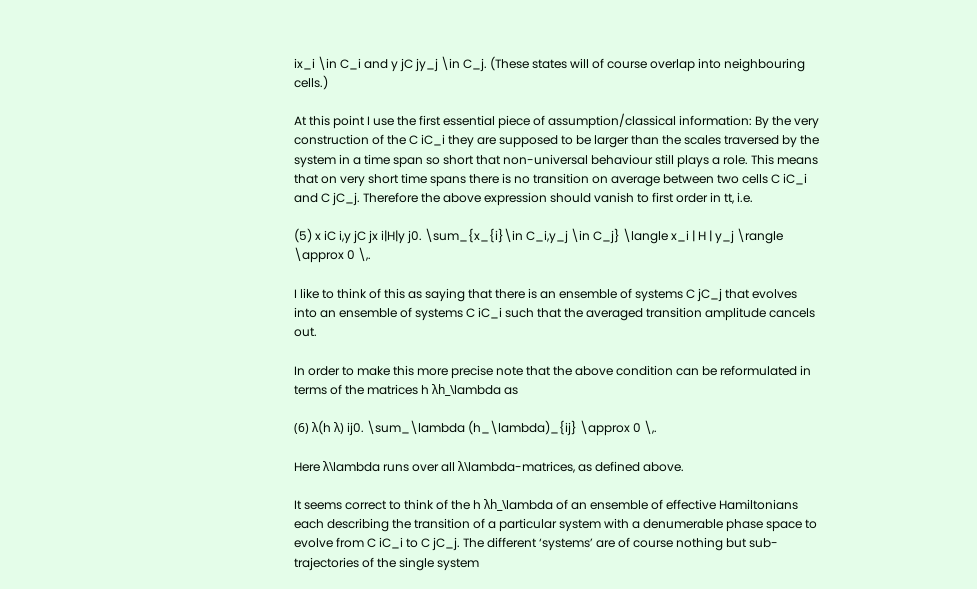ix_i \in C_i and y jC jy_j \in C_j. (These states will of course overlap into neighbouring cells.)

At this point I use the first essential piece of assumption/classical information: By the very construction of the C iC_i they are supposed to be larger than the scales traversed by the system in a time span so short that non-universal behaviour still plays a role. This means that on very short time spans there is no transition on average between two cells C iC_i and C jC_j. Therefore the above expression should vanish to first order in tt, i.e.

(5) x iC i,y jC jx i|H|y j0. \sum_{x_{i}\in C_i,y_j \in C_j} \langle x_i | H | y_j \rangle \approx 0 \,.

I like to think of this as saying that there is an ensemble of systems C jC_j that evolves into an ensemble of systems C iC_i such that the averaged transition amplitude cancels out.

In order to make this more precise note that the above condition can be reformulated in terms of the matrices h λh_\lambda as

(6) λ(h λ) ij0. \sum_\lambda (h_\lambda)_{ij} \approx 0 \,.

Here λ\lambda runs over all λ\lambda-matrices, as defined above.

It seems correct to think of the h λh_\lambda of an ensemble of effective Hamiltonians each describing the transition of a particular system with a denumerable phase space to evolve from C iC_i to C jC_j. The different ‘systems’ are of course nothing but sub-trajectories of the single system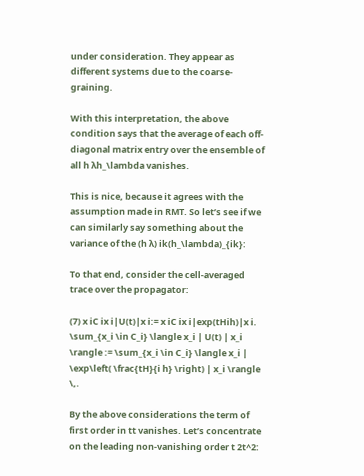under consideration. They appear as different systems due to the coarse-graining.

With this interpretation, the above condition says that the average of each off-diagonal matrix entry over the ensemble of all h λh_\lambda vanishes.

This is nice, because it agrees with the assumption made in RMT. So let’s see if we can similarly say something about the variance of the (h λ) ik(h_\lambda)_{ik}:

To that end, consider the cell-averaged trace over the propagator:

(7) x iC ix i|U(t)|x i:= x iC ix i|exp(tHih)|x i. \sum_{x_i \in C_i} \langle x_i | U(t) | x_i \rangle := \sum_{x_i \in C_i} \langle x_i | \exp\left( \frac{tH}{i h} \right) | x_i \rangle \,.

By the above considerations the term of first order in tt vanishes. Let’s concentrate on the leading non-vanishing order t 2t^2: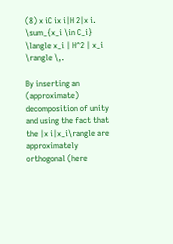(8) x iC ix i|H 2|x i. \sum_{x_i \in C_i} \langle x_i | H^2 | x_i \rangle \,.

By inserting an (approximate) decomposition of unity and using the fact that the |x i|x_i\rangle are approximately orthogonal (here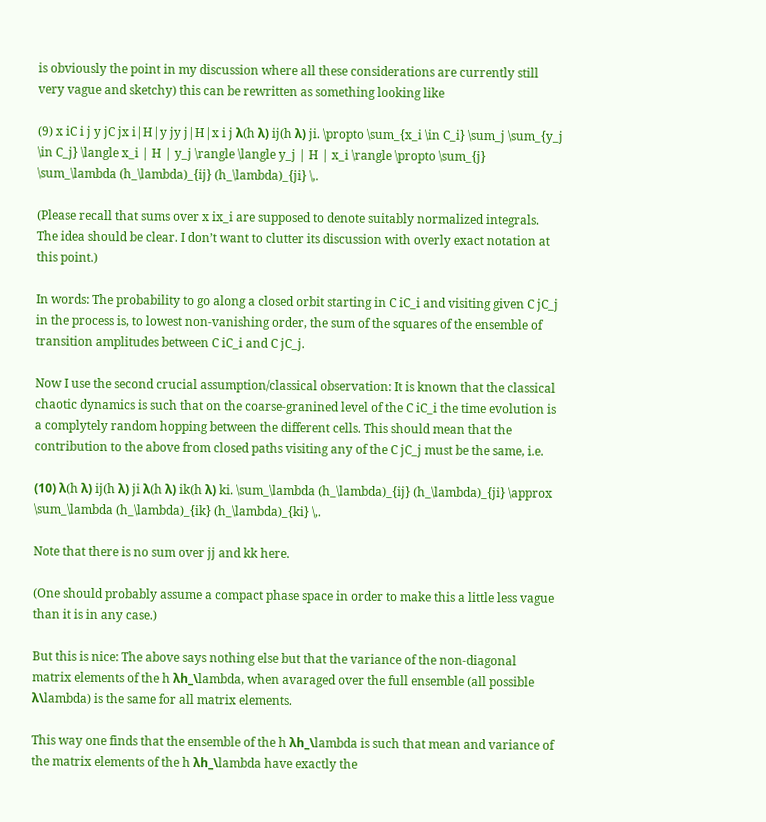is obviously the point in my discussion where all these considerations are currently still very vague and sketchy) this can be rewritten as something looking like

(9) x iC i j y jC jx i|H|y jy j|H|x i j λ(h λ) ij(h λ) ji. \propto \sum_{x_i \in C_i} \sum_j \sum_{y_j \in C_j} \langle x_i | H | y_j \rangle \langle y_j | H | x_i \rangle \propto \sum_{j} \sum_\lambda (h_\lambda)_{ij} (h_\lambda)_{ji} \,.

(Please recall that sums over x ix_i are supposed to denote suitably normalized integrals. The idea should be clear. I don’t want to clutter its discussion with overly exact notation at this point.)

In words: The probability to go along a closed orbit starting in C iC_i and visiting given C jC_j in the process is, to lowest non-vanishing order, the sum of the squares of the ensemble of transition amplitudes between C iC_i and C jC_j.

Now I use the second crucial assumption/classical observation: It is known that the classical chaotic dynamics is such that on the coarse-granined level of the C iC_i the time evolution is a complytely random hopping between the different cells. This should mean that the contribution to the above from closed paths visiting any of the C jC_j must be the same, i.e.

(10) λ(h λ) ij(h λ) ji λ(h λ) ik(h λ) ki. \sum_\lambda (h_\lambda)_{ij} (h_\lambda)_{ji} \approx \sum_\lambda (h_\lambda)_{ik} (h_\lambda)_{ki} \,.

Note that there is no sum over jj and kk here.

(One should probably assume a compact phase space in order to make this a little less vague than it is in any case.)

But this is nice: The above says nothing else but that the variance of the non-diagonal matrix elements of the h λh_\lambda, when avaraged over the full ensemble (all possible λ\lambda) is the same for all matrix elements.

This way one finds that the ensemble of the h λh_\lambda is such that mean and variance of the matrix elements of the h λh_\lambda have exactly the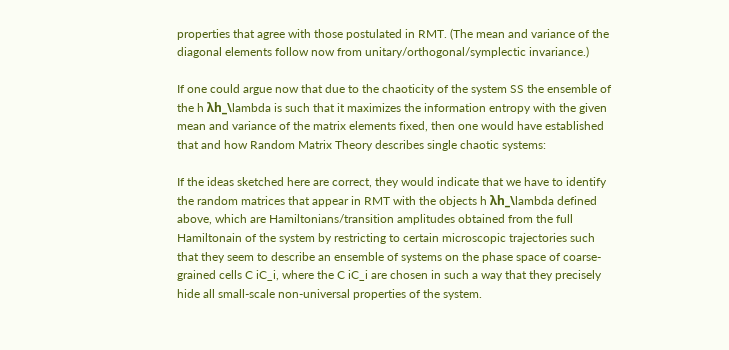properties that agree with those postulated in RMT. (The mean and variance of the diagonal elements follow now from unitary/orthogonal/symplectic invariance.)

If one could argue now that due to the chaoticity of the system SS the ensemble of the h λh_\lambda is such that it maximizes the information entropy with the given mean and variance of the matrix elements fixed, then one would have established that and how Random Matrix Theory describes single chaotic systems:

If the ideas sketched here are correct, they would indicate that we have to identify the random matrices that appear in RMT with the objects h λh_\lambda defined above, which are Hamiltonians/transition amplitudes obtained from the full Hamiltonain of the system by restricting to certain microscopic trajectories such that they seem to describe an ensemble of systems on the phase space of coarse-grained cells C iC_i, where the C iC_i are chosen in such a way that they precisely hide all small-scale non-universal properties of the system.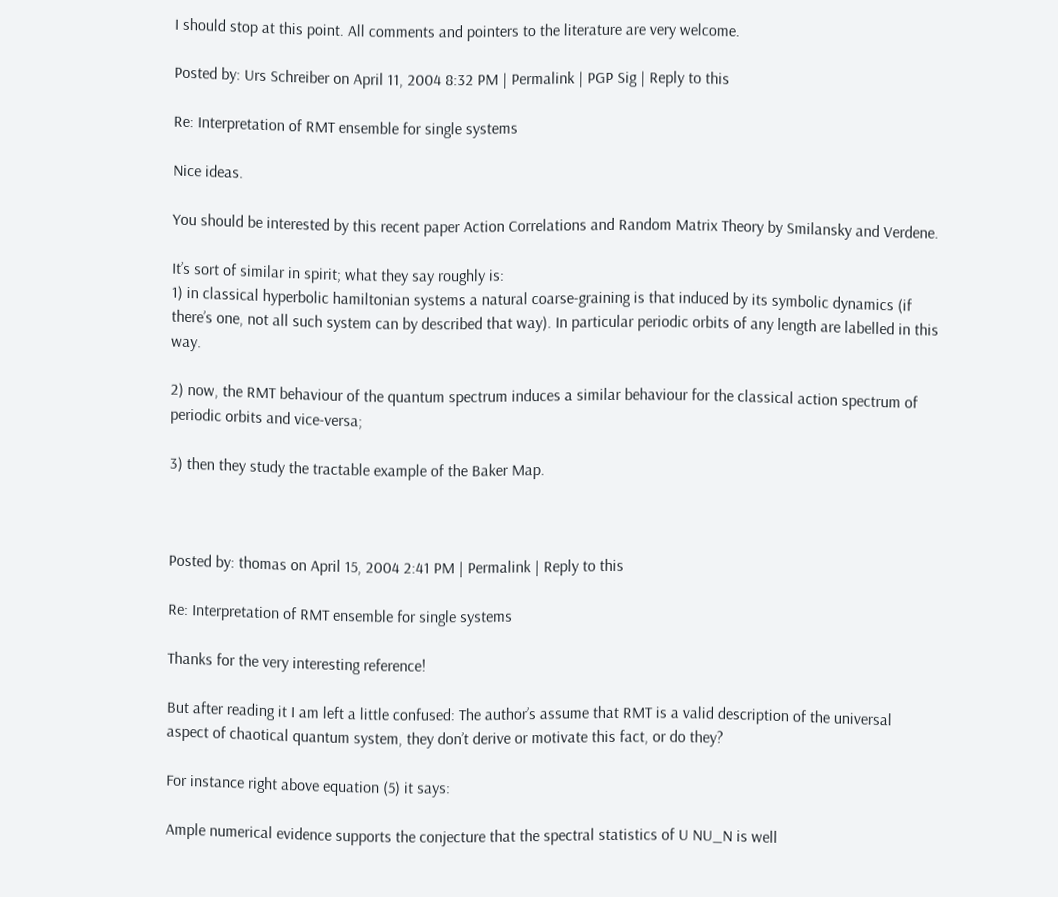I should stop at this point. All comments and pointers to the literature are very welcome.

Posted by: Urs Schreiber on April 11, 2004 8:32 PM | Permalink | PGP Sig | Reply to this

Re: Interpretation of RMT ensemble for single systems

Nice ideas.

You should be interested by this recent paper Action Correlations and Random Matrix Theory by Smilansky and Verdene.

It’s sort of similar in spirit; what they say roughly is:
1) in classical hyperbolic hamiltonian systems a natural coarse-graining is that induced by its symbolic dynamics (if there’s one, not all such system can by described that way). In particular periodic orbits of any length are labelled in this way.

2) now, the RMT behaviour of the quantum spectrum induces a similar behaviour for the classical action spectrum of periodic orbits and vice-versa;

3) then they study the tractable example of the Baker Map.



Posted by: thomas on April 15, 2004 2:41 PM | Permalink | Reply to this

Re: Interpretation of RMT ensemble for single systems

Thanks for the very interesting reference!

But after reading it I am left a little confused: The author’s assume that RMT is a valid description of the universal aspect of chaotical quantum system, they don’t derive or motivate this fact, or do they?

For instance right above equation (5) it says:

Ample numerical evidence supports the conjecture that the spectral statistics of U NU_N is well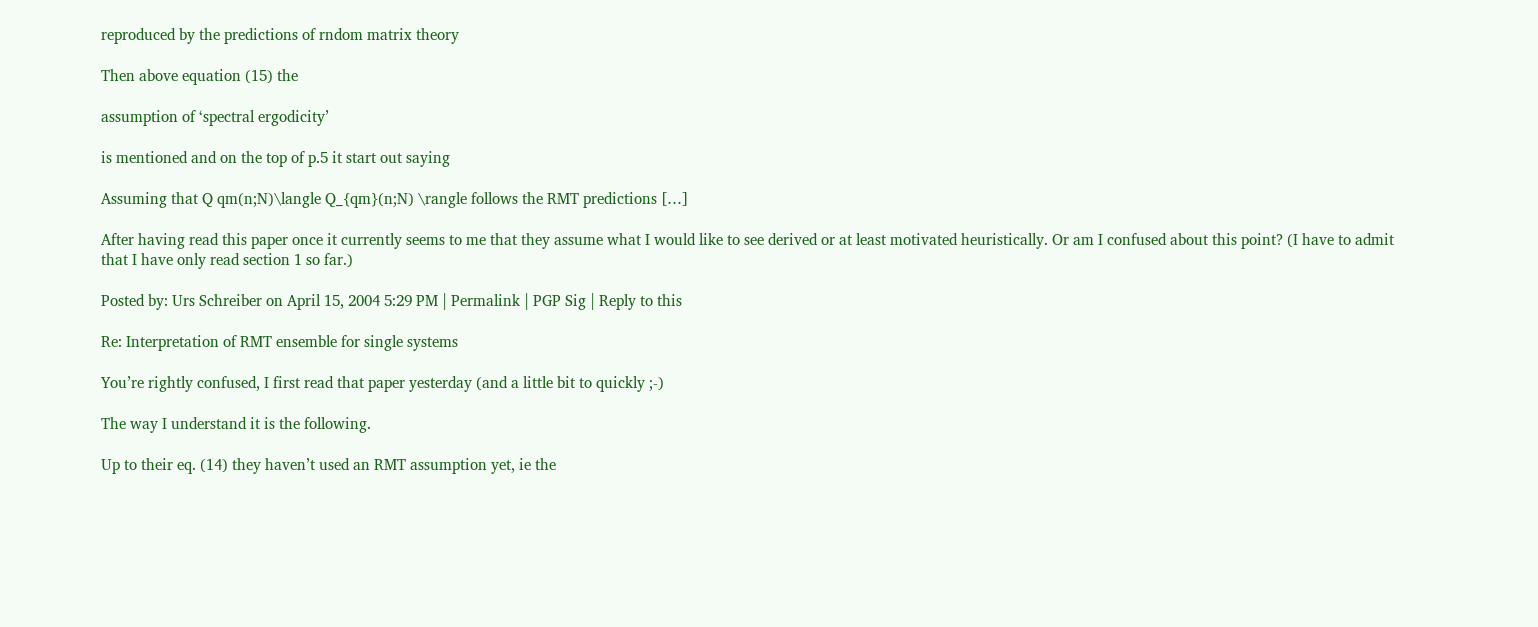reproduced by the predictions of rndom matrix theory

Then above equation (15) the

assumption of ‘spectral ergodicity’

is mentioned and on the top of p.5 it start out saying

Assuming that Q qm(n;N)\langle Q_{qm}(n;N) \rangle follows the RMT predictions […]

After having read this paper once it currently seems to me that they assume what I would like to see derived or at least motivated heuristically. Or am I confused about this point? (I have to admit that I have only read section 1 so far.)

Posted by: Urs Schreiber on April 15, 2004 5:29 PM | Permalink | PGP Sig | Reply to this

Re: Interpretation of RMT ensemble for single systems

You’re rightly confused, I first read that paper yesterday (and a little bit to quickly ;-)

The way I understand it is the following.

Up to their eq. (14) they haven’t used an RMT assumption yet, ie the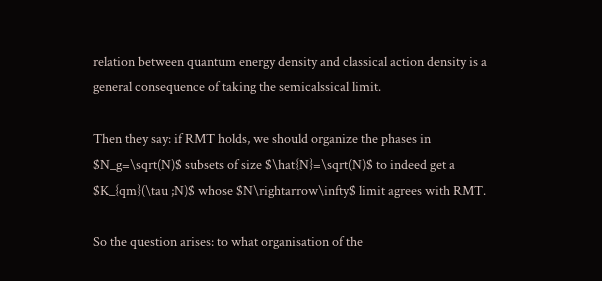relation between quantum energy density and classical action density is a general consequence of taking the semicalssical limit.

Then they say: if RMT holds, we should organize the phases in $N_g=\sqrt(N)$ subsets of size $\hat{N}=\sqrt(N)$ to indeed get a $K_{qm}(\tau ;N)$ whose $N\rightarrow\infty$ limit agrees with RMT.

So the question arises: to what organisation of the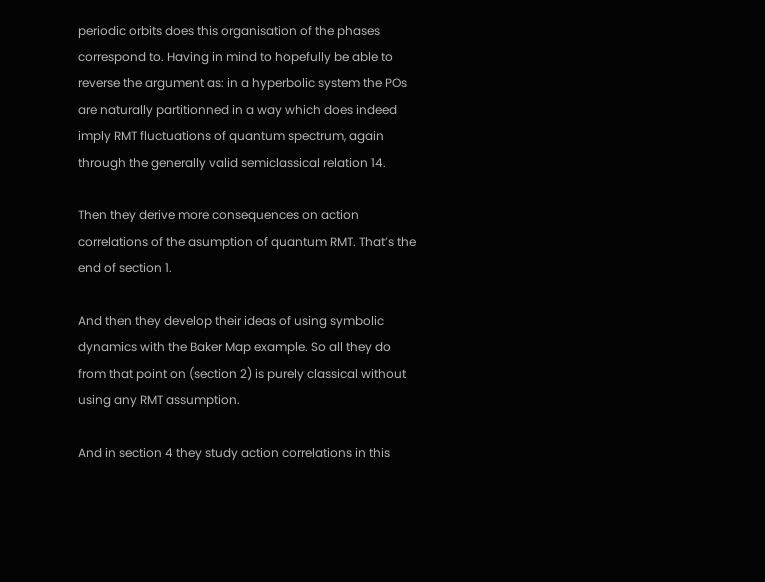periodic orbits does this organisation of the phases correspond to. Having in mind to hopefully be able to reverse the argument as: in a hyperbolic system the POs are naturally partitionned in a way which does indeed imply RMT fluctuations of quantum spectrum, again through the generally valid semiclassical relation 14.

Then they derive more consequences on action correlations of the asumption of quantum RMT. That’s the end of section 1.

And then they develop their ideas of using symbolic dynamics with the Baker Map example. So all they do from that point on (section 2) is purely classical without using any RMT assumption.

And in section 4 they study action correlations in this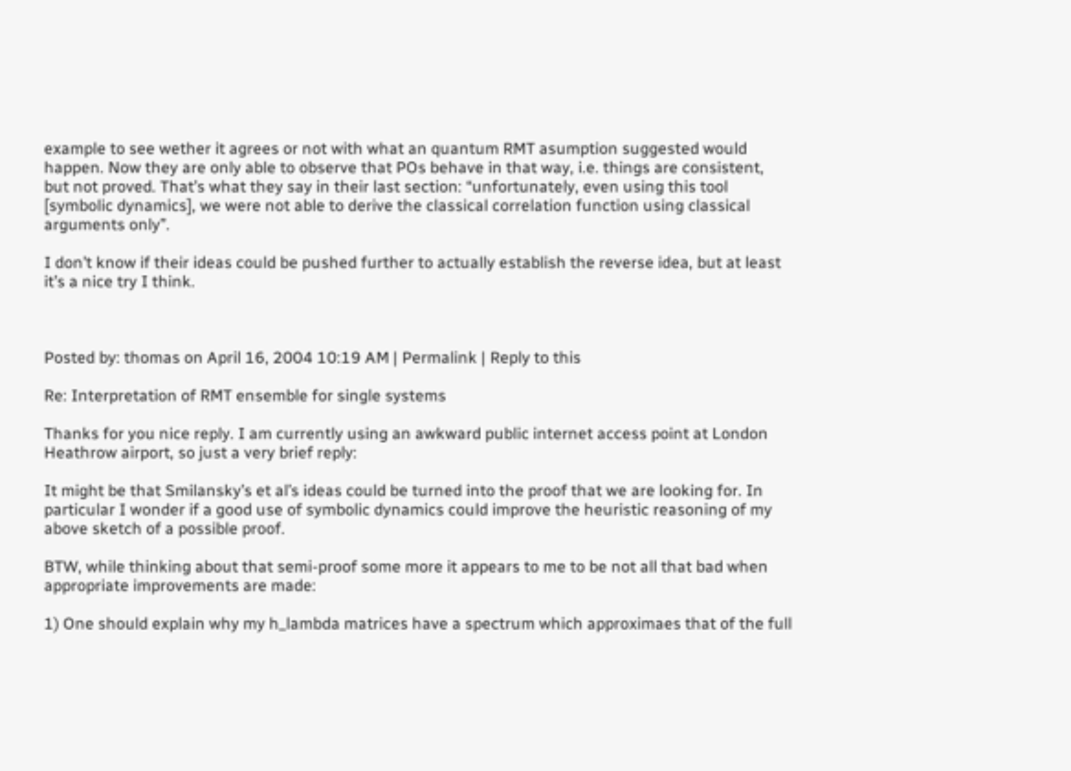example to see wether it agrees or not with what an quantum RMT asumption suggested would happen. Now they are only able to observe that POs behave in that way, i.e. things are consistent, but not proved. That’s what they say in their last section: “unfortunately, even using this tool [symbolic dynamics], we were not able to derive the classical correlation function using classical arguments only”.

I don’t know if their ideas could be pushed further to actually establish the reverse idea, but at least it’s a nice try I think.



Posted by: thomas on April 16, 2004 10:19 AM | Permalink | Reply to this

Re: Interpretation of RMT ensemble for single systems

Thanks for you nice reply. I am currently using an awkward public internet access point at London Heathrow airport, so just a very brief reply:

It might be that Smilansky’s et al’s ideas could be turned into the proof that we are looking for. In particular I wonder if a good use of symbolic dynamics could improve the heuristic reasoning of my above sketch of a possible proof.

BTW, while thinking about that semi-proof some more it appears to me to be not all that bad when appropriate improvements are made:

1) One should explain why my h_lambda matrices have a spectrum which approximaes that of the full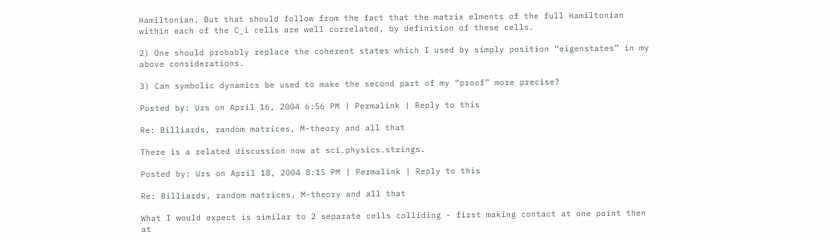Hamiltonian. But that should follow from the fact that the matrix elments of the full Hamiltonian within each of the C_i cells are well correlated, by definition of these cells.

2) One should probably replace the coherent states which I used by simply position “eigenstates” in my above considerations.

3) Can symbolic dynamics be used to make the second part of my “proof” more precise?

Posted by: Urs on April 16, 2004 6:56 PM | Permalink | Reply to this

Re: Billiards, random matrices, M-theory and all that

There is a related discussion now at sci.physics.strings.

Posted by: Urs on April 18, 2004 8:15 PM | Permalink | Reply to this

Re: Billiards, random matrices, M-theory and all that

What I would expect is similar to 2 separate cells colliding - first making contact at one point then at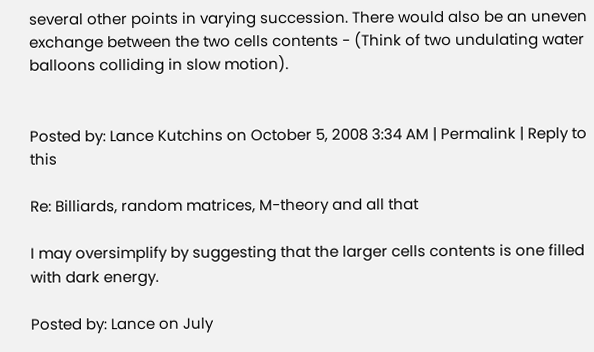several other points in varying succession. There would also be an uneven exchange between the two cells contents - (Think of two undulating water balloons colliding in slow motion).


Posted by: Lance Kutchins on October 5, 2008 3:34 AM | Permalink | Reply to this

Re: Billiards, random matrices, M-theory and all that

I may oversimplify by suggesting that the larger cells contents is one filled with dark energy.

Posted by: Lance on July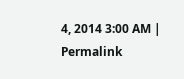4, 2014 3:00 AM | Permalink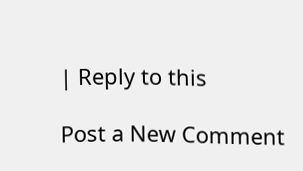| Reply to this

Post a New Comment